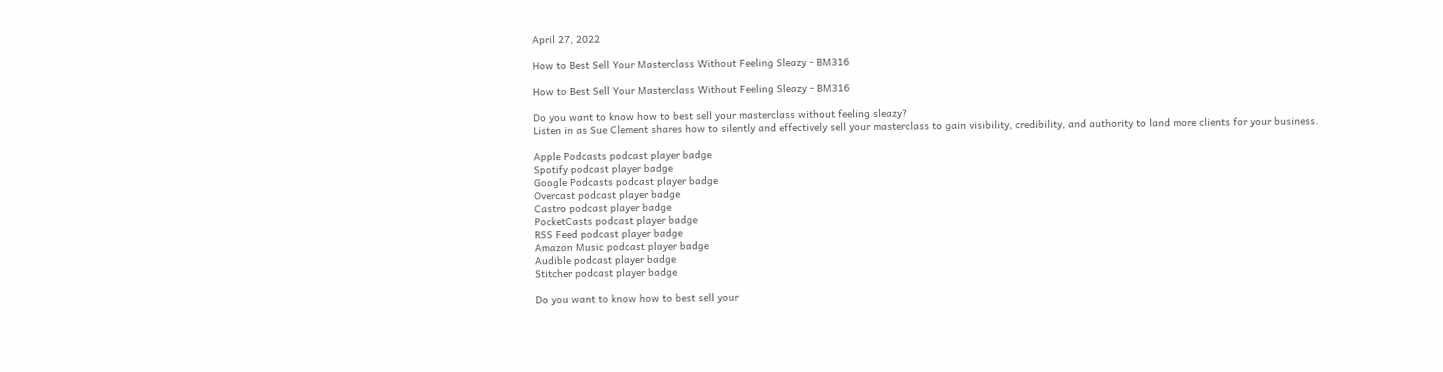April 27, 2022

How to Best Sell Your Masterclass Without Feeling Sleazy - BM316

How to Best Sell Your Masterclass Without Feeling Sleazy - BM316

Do you want to know how to best sell your masterclass without feeling sleazy?
Listen in as Sue Clement shares how to silently and effectively sell your masterclass to gain visibility, credibility, and authority to land more clients for your business.

Apple Podcasts podcast player badge
Spotify podcast player badge
Google Podcasts podcast player badge
Overcast podcast player badge
Castro podcast player badge
PocketCasts podcast player badge
RSS Feed podcast player badge
Amazon Music podcast player badge
Audible podcast player badge
Stitcher podcast player badge

Do you want to know how to best sell your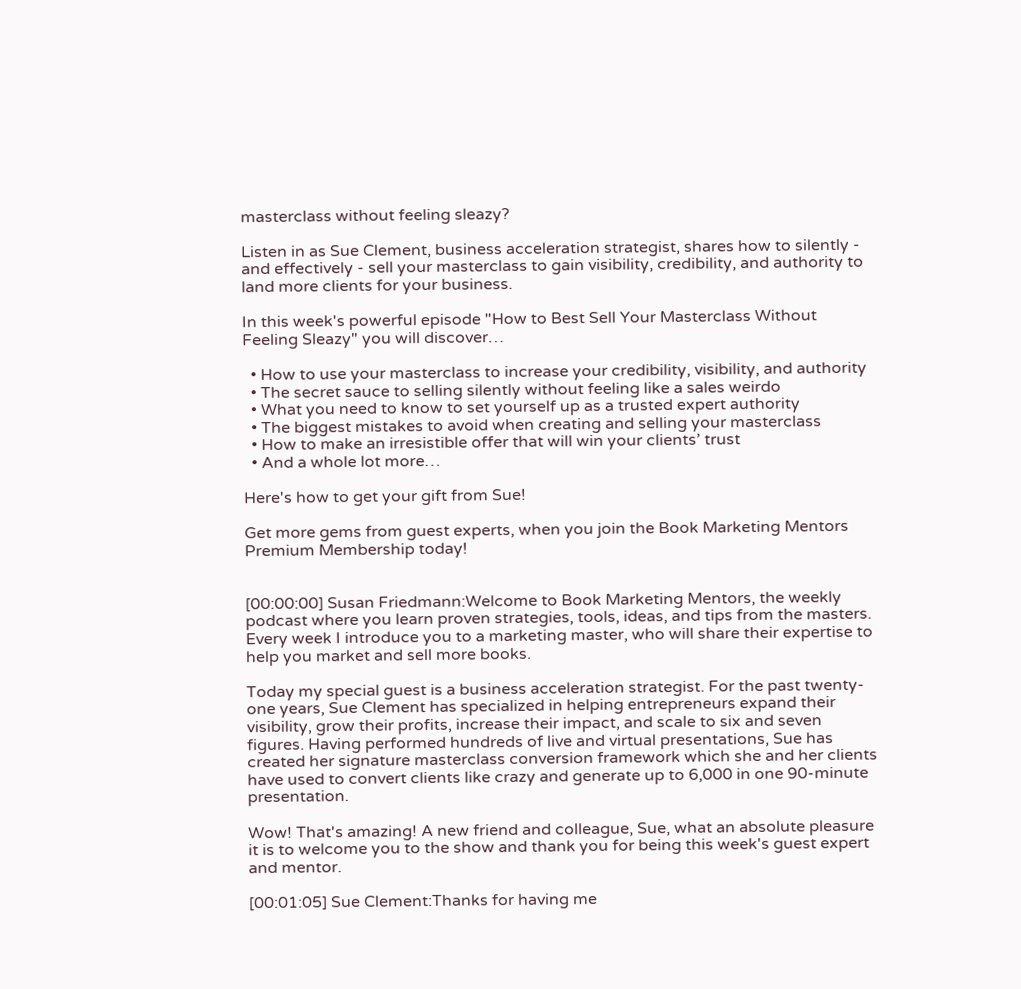masterclass without feeling sleazy?

Listen in as Sue Clement, business acceleration strategist, shares how to silently - and effectively - sell your masterclass to gain visibility, credibility, and authority to land more clients for your business.

In this week's powerful episode "How to Best Sell Your Masterclass Without Feeling Sleazy" you will discover…

  • How to use your masterclass to increase your credibility, visibility, and authority
  • The secret sauce to selling silently without feeling like a sales weirdo
  • What you need to know to set yourself up as a trusted expert authority
  • The biggest mistakes to avoid when creating and selling your masterclass
  • How to make an irresistible offer that will win your clients’ trust
  • And a whole lot more…

Here's how to get your gift from Sue!

Get more gems from guest experts, when you join the Book Marketing Mentors Premium Membership today!


[00:00:00] Susan Friedmann:Welcome to Book Marketing Mentors, the weekly podcast where you learn proven strategies, tools, ideas, and tips from the masters. Every week I introduce you to a marketing master, who will share their expertise to help you market and sell more books.

Today my special guest is a business acceleration strategist. For the past twenty-one years, Sue Clement has specialized in helping entrepreneurs expand their visibility, grow their profits, increase their impact, and scale to six and seven figures. Having performed hundreds of live and virtual presentations, Sue has created her signature masterclass conversion framework which she and her clients have used to convert clients like crazy and generate up to 6,000 in one 90-minute presentation.

Wow! That's amazing! A new friend and colleague, Sue, what an absolute pleasure it is to welcome you to the show and thank you for being this week's guest expert and mentor.

[00:01:05] Sue Clement:Thanks for having me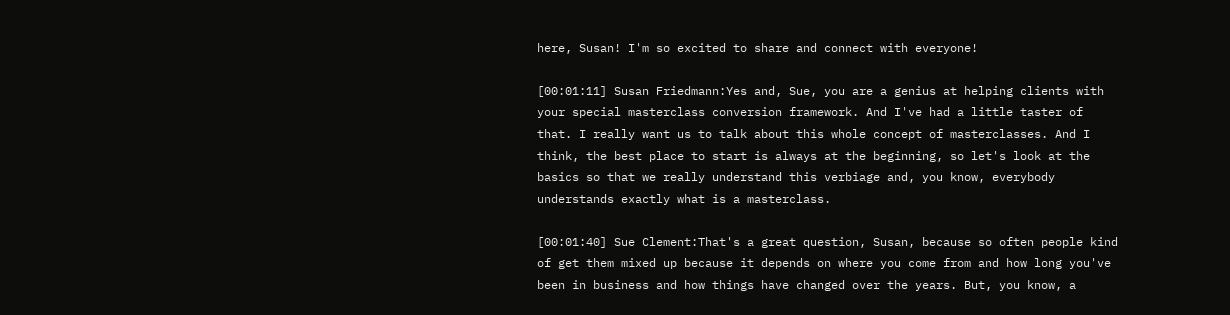here, Susan! I'm so excited to share and connect with everyone!

[00:01:11] Susan Friedmann:Yes and, Sue, you are a genius at helping clients with your special masterclass conversion framework. And I've had a little taster of that. I really want us to talk about this whole concept of masterclasses. And I think, the best place to start is always at the beginning, so let's look at the basics so that we really understand this verbiage and, you know, everybody understands exactly what is a masterclass.

[00:01:40] Sue Clement:That's a great question, Susan, because so often people kind of get them mixed up because it depends on where you come from and how long you've been in business and how things have changed over the years. But, you know, a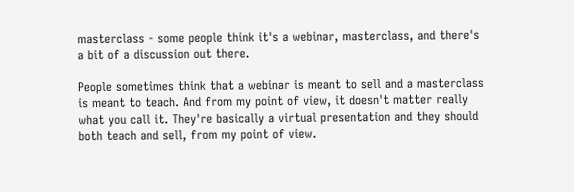masterclass - some people think it's a webinar, masterclass, and there's a bit of a discussion out there.

People sometimes think that a webinar is meant to sell and a masterclass is meant to teach. And from my point of view, it doesn't matter really what you call it. They're basically a virtual presentation and they should both teach and sell, from my point of view.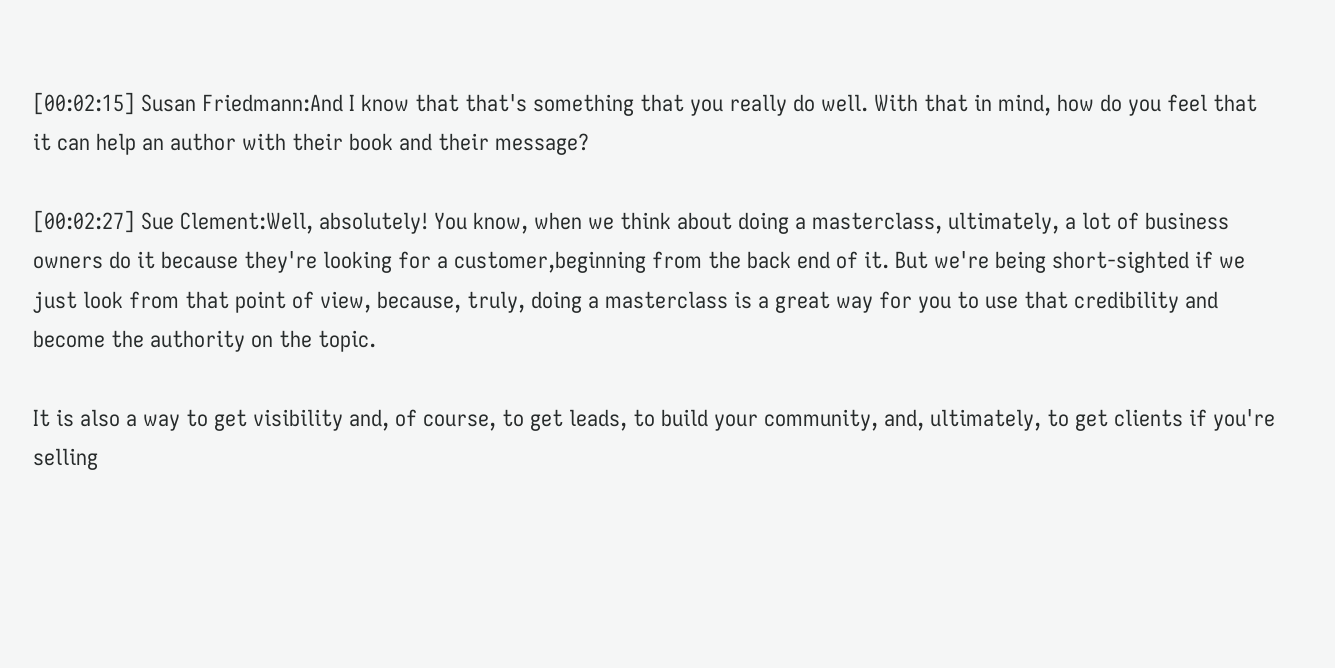[00:02:15] Susan Friedmann:And I know that that's something that you really do well. With that in mind, how do you feel that it can help an author with their book and their message?

[00:02:27] Sue Clement:Well, absolutely! You know, when we think about doing a masterclass, ultimately, a lot of business owners do it because they're looking for a customer,beginning from the back end of it. But we're being short-sighted if we just look from that point of view, because, truly, doing a masterclass is a great way for you to use that credibility and become the authority on the topic.

It is also a way to get visibility and, of course, to get leads, to build your community, and, ultimately, to get clients if you're selling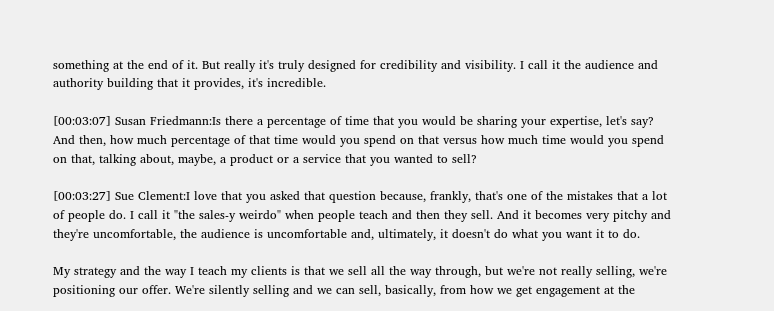something at the end of it. But really it's truly designed for credibility and visibility. I call it the audience and authority building that it provides, it's incredible.

[00:03:07] Susan Friedmann:Is there a percentage of time that you would be sharing your expertise, let's say? And then, how much percentage of that time would you spend on that versus how much time would you spend on that, talking about, maybe, a product or a service that you wanted to sell?

[00:03:27] Sue Clement:I love that you asked that question because, frankly, that's one of the mistakes that a lot of people do. I call it "the sales-y weirdo" when people teach and then they sell. And it becomes very pitchy and they're uncomfortable, the audience is uncomfortable and, ultimately, it doesn't do what you want it to do.

My strategy and the way I teach my clients is that we sell all the way through, but we're not really selling, we're positioning our offer. We're silently selling and we can sell, basically, from how we get engagement at the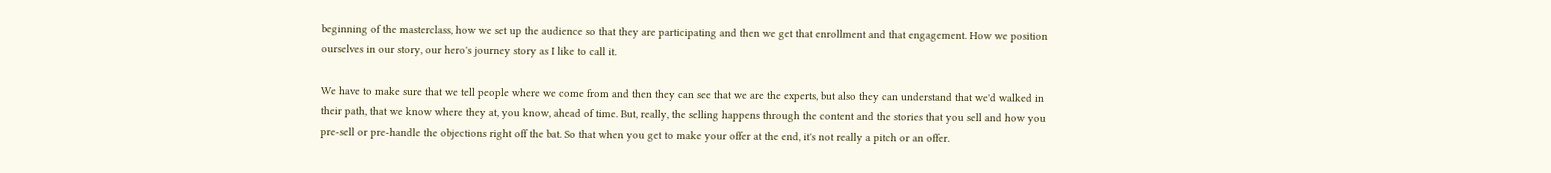beginning of the masterclass, how we set up the audience so that they are participating and then we get that enrollment and that engagement. How we position ourselves in our story, our hero's journey story as I like to call it.

We have to make sure that we tell people where we come from and then they can see that we are the experts, but also they can understand that we'd walked in their path, that we know where they at, you know, ahead of time. But, really, the selling happens through the content and the stories that you sell and how you pre-sell or pre-handle the objections right off the bat. So that when you get to make your offer at the end, it's not really a pitch or an offer.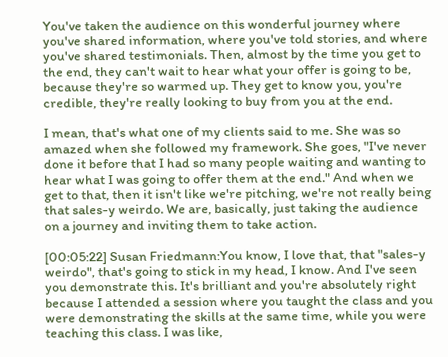You've taken the audience on this wonderful journey where you've shared information, where you've told stories, and where you've shared testimonials. Then, almost by the time you get to the end, they can't wait to hear what your offer is going to be, because they're so warmed up. They get to know you, you're credible, they're really looking to buy from you at the end.

I mean, that's what one of my clients said to me. She was so amazed when she followed my framework. She goes, "I've never done it before that I had so many people waiting and wanting to hear what I was going to offer them at the end." And when we get to that, then it isn't like we're pitching, we're not really being that sales-y weirdo. We are, basically, just taking the audience on a journey and inviting them to take action.

[00:05:22] Susan Friedmann:You know, I love that, that "sales-y weirdo", that's going to stick in my head, I know. And I've seen you demonstrate this. It's brilliant and you're absolutely right because I attended a session where you taught the class and you were demonstrating the skills at the same time, while you were teaching this class. I was like,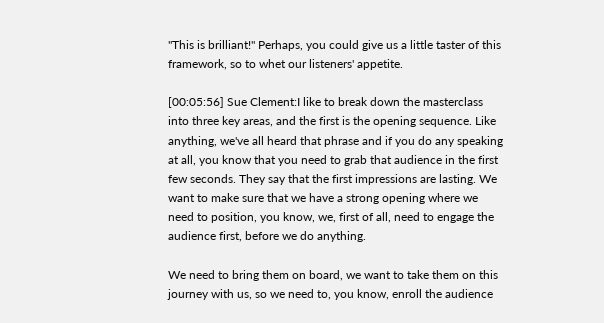"This is brilliant!" Perhaps, you could give us a little taster of this framework, so to whet our listeners' appetite.

[00:05:56] Sue Clement:I like to break down the masterclass into three key areas, and the first is the opening sequence. Like anything, we've all heard that phrase and if you do any speaking at all, you know that you need to grab that audience in the first few seconds. They say that the first impressions are lasting. We want to make sure that we have a strong opening where we need to position, you know, we, first of all, need to engage the audience first, before we do anything.

We need to bring them on board, we want to take them on this journey with us, so we need to, you know, enroll the audience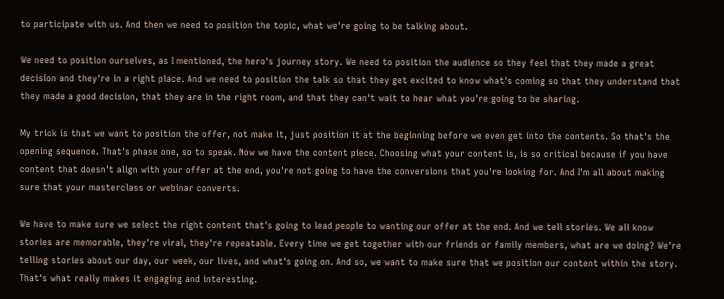to participate with us. And then we need to position the topic, what we're going to be talking about.

We need to position ourselves, as I mentioned, the hero's journey story. We need to position the audience so they feel that they made a great decision and they're in a right place. And we need to position the talk so that they get excited to know what's coming so that they understand that they made a good decision, that they are in the right room, and that they can't wait to hear what you're going to be sharing.

My trick is that we want to position the offer, not make it, just position it at the beginning before we even get into the contents. So that's the opening sequence. That's phase one, so to speak. Now we have the content piece. Choosing what your content is, is so critical because if you have content that doesn't align with your offer at the end, you're not going to have the conversions that you're looking for. And I'm all about making sure that your masterclass or webinar converts.

We have to make sure we select the right content that's going to lead people to wanting our offer at the end. And we tell stories. We all know stories are memorable, they're viral, they're repeatable. Every time we get together with our friends or family members, what are we doing? We're telling stories about our day, our week, our lives, and what's going on. And so, we want to make sure that we position our content within the story. That's what really makes it engaging and interesting.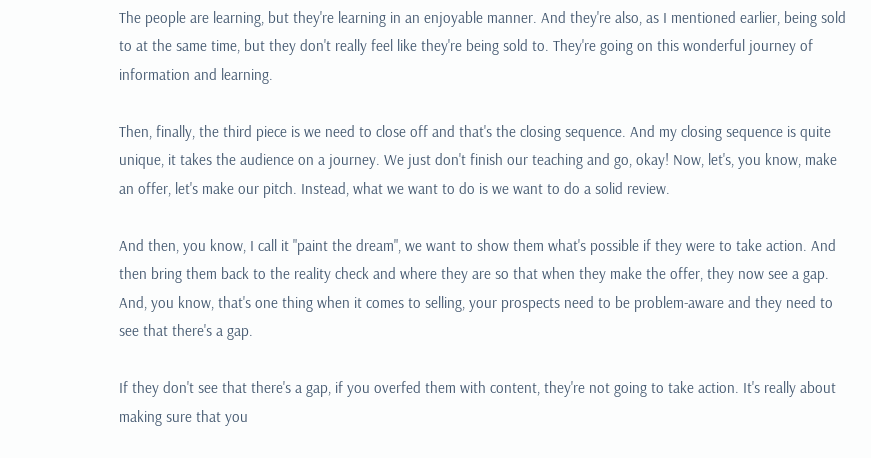The people are learning, but they're learning in an enjoyable manner. And they're also, as I mentioned earlier, being sold to at the same time, but they don't really feel like they're being sold to. They're going on this wonderful journey of information and learning.

Then, finally, the third piece is we need to close off and that's the closing sequence. And my closing sequence is quite unique, it takes the audience on a journey. We just don't finish our teaching and go, okay! Now, let's, you know, make an offer, let's make our pitch. Instead, what we want to do is we want to do a solid review.

And then, you know, I call it "paint the dream", we want to show them what's possible if they were to take action. And then bring them back to the reality check and where they are so that when they make the offer, they now see a gap. And, you know, that's one thing when it comes to selling, your prospects need to be problem-aware and they need to see that there's a gap.

If they don't see that there's a gap, if you overfed them with content, they're not going to take action. It's really about making sure that you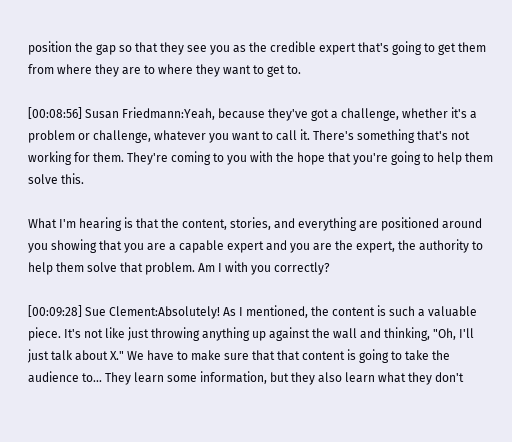position the gap so that they see you as the credible expert that's going to get them from where they are to where they want to get to.

[00:08:56] Susan Friedmann:Yeah, because they've got a challenge, whether it's a problem or challenge, whatever you want to call it. There's something that's not working for them. They're coming to you with the hope that you're going to help them solve this.

What I'm hearing is that the content, stories, and everything are positioned around you showing that you are a capable expert and you are the expert, the authority to help them solve that problem. Am I with you correctly?

[00:09:28] Sue Clement:Absolutely! As I mentioned, the content is such a valuable piece. It's not like just throwing anything up against the wall and thinking, "Oh, I'll just talk about X." We have to make sure that that content is going to take the audience to... They learn some information, but they also learn what they don't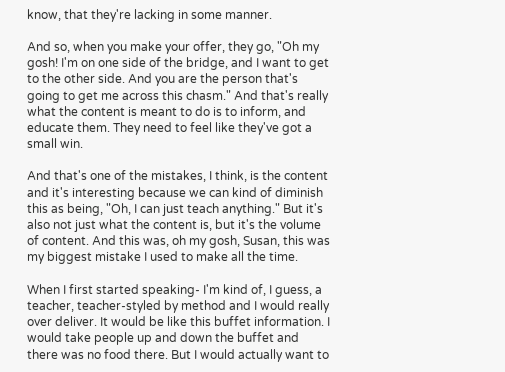know, that they're lacking in some manner.

And so, when you make your offer, they go, "Oh my gosh! I'm on one side of the bridge, and I want to get to the other side. And you are the person that's going to get me across this chasm." And that's really what the content is meant to do is to inform, and educate them. They need to feel like they've got a small win.

And that's one of the mistakes, I think, is the content and it's interesting because we can kind of diminish this as being, "Oh, I can just teach anything." But it's also not just what the content is, but it's the volume of content. And this was, oh my gosh, Susan, this was my biggest mistake I used to make all the time.

When I first started speaking- I'm kind of, I guess, a teacher, teacher-styled by method and I would really over deliver. It would be like this buffet information. I would take people up and down the buffet and there was no food there. But I would actually want to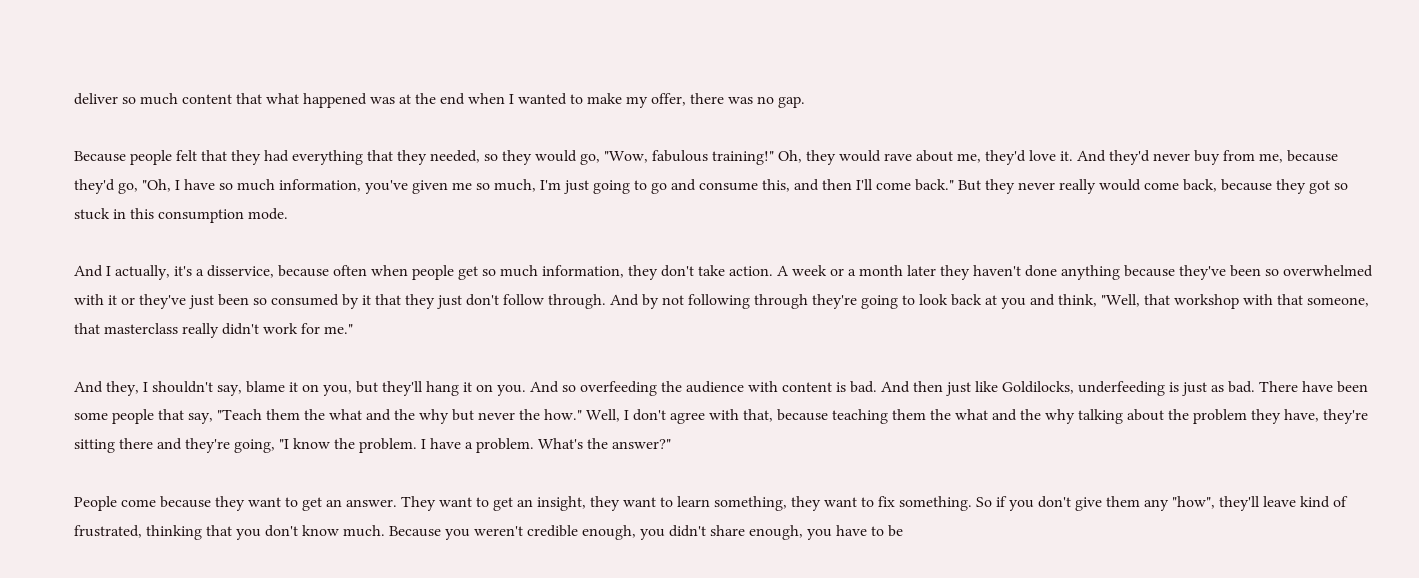deliver so much content that what happened was at the end when I wanted to make my offer, there was no gap.

Because people felt that they had everything that they needed, so they would go, "Wow, fabulous training!" Oh, they would rave about me, they'd love it. And they'd never buy from me, because they'd go, "Oh, I have so much information, you've given me so much, I'm just going to go and consume this, and then I'll come back." But they never really would come back, because they got so stuck in this consumption mode.

And I actually, it's a disservice, because often when people get so much information, they don't take action. A week or a month later they haven't done anything because they've been so overwhelmed with it or they've just been so consumed by it that they just don't follow through. And by not following through they're going to look back at you and think, "Well, that workshop with that someone, that masterclass really didn't work for me."

And they, I shouldn't say, blame it on you, but they'll hang it on you. And so overfeeding the audience with content is bad. And then just like Goldilocks, underfeeding is just as bad. There have been some people that say, "Teach them the what and the why but never the how." Well, I don't agree with that, because teaching them the what and the why talking about the problem they have, they're sitting there and they're going, "I know the problem. I have a problem. What's the answer?"

People come because they want to get an answer. They want to get an insight, they want to learn something, they want to fix something. So if you don't give them any "how", they'll leave kind of frustrated, thinking that you don't know much. Because you weren't credible enough, you didn't share enough, you have to be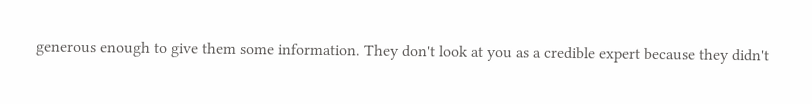generous enough to give them some information. They don't look at you as a credible expert because they didn't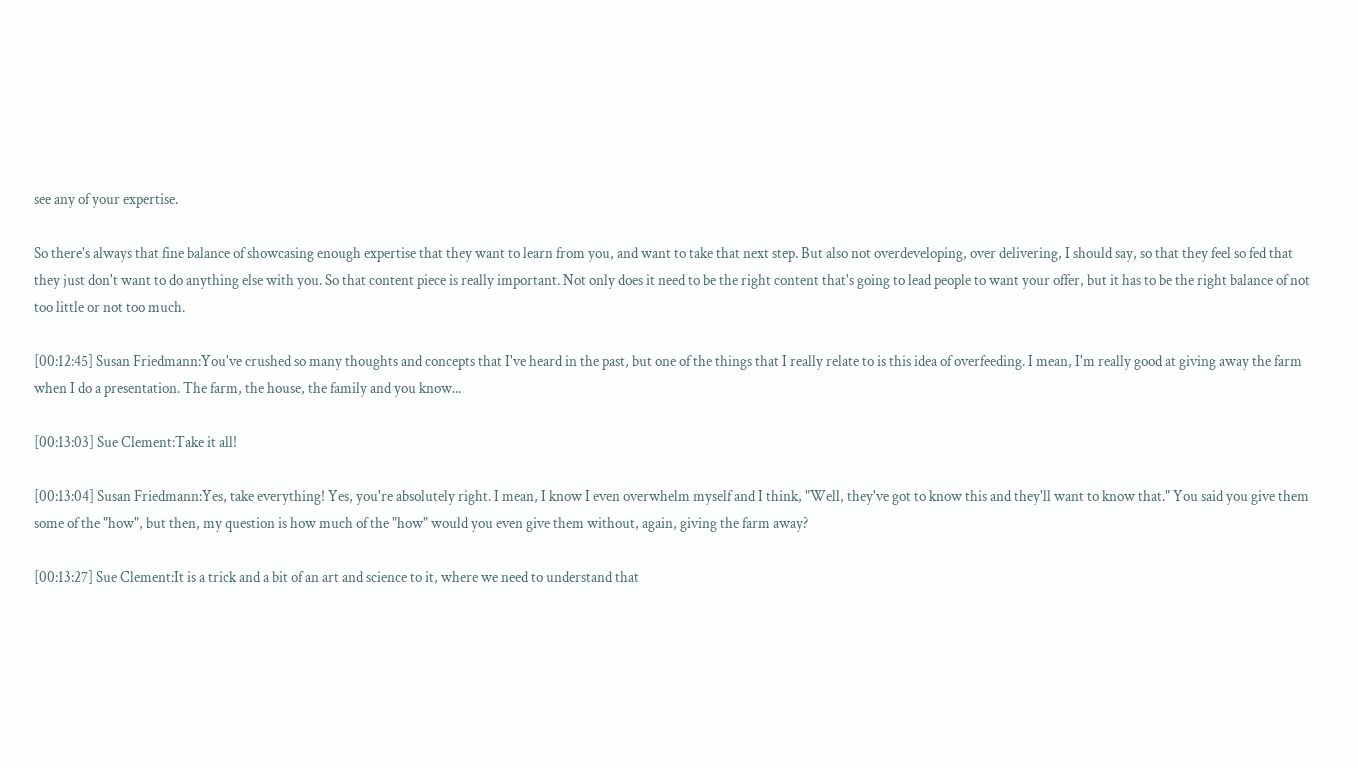see any of your expertise.

So there's always that fine balance of showcasing enough expertise that they want to learn from you, and want to take that next step. But also not overdeveloping, over delivering, I should say, so that they feel so fed that they just don't want to do anything else with you. So that content piece is really important. Not only does it need to be the right content that's going to lead people to want your offer, but it has to be the right balance of not too little or not too much.

[00:12:45] Susan Friedmann:You've crushed so many thoughts and concepts that I've heard in the past, but one of the things that I really relate to is this idea of overfeeding. I mean, I'm really good at giving away the farm when I do a presentation. The farm, the house, the family and you know...

[00:13:03] Sue Clement:Take it all!

[00:13:04] Susan Friedmann:Yes, take everything! Yes, you're absolutely right. I mean, I know I even overwhelm myself and I think, "Well, they've got to know this and they'll want to know that." You said you give them some of the "how", but then, my question is how much of the "how" would you even give them without, again, giving the farm away?

[00:13:27] Sue Clement:It is a trick and a bit of an art and science to it, where we need to understand that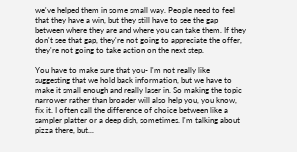we've helped them in some small way. People need to feel that they have a win, but they still have to see the gap between where they are and where you can take them. If they don't see that gap, they're not going to appreciate the offer, they're not going to take action on the next step.

You have to make sure that you- I'm not really like suggesting that we hold back information, but we have to make it small enough and really laser in. So making the topic narrower rather than broader will also help you, you know, fix it. I often call the difference of choice between like a sampler platter or a deep dish, sometimes. I'm talking about pizza there, but...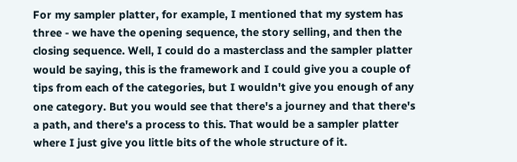For my sampler platter, for example, I mentioned that my system has three - we have the opening sequence, the story selling, and then the closing sequence. Well, I could do a masterclass and the sampler platter would be saying, this is the framework and I could give you a couple of tips from each of the categories, but I wouldn't give you enough of any one category. But you would see that there's a journey and that there's a path, and there's a process to this. That would be a sampler platter where I just give you little bits of the whole structure of it.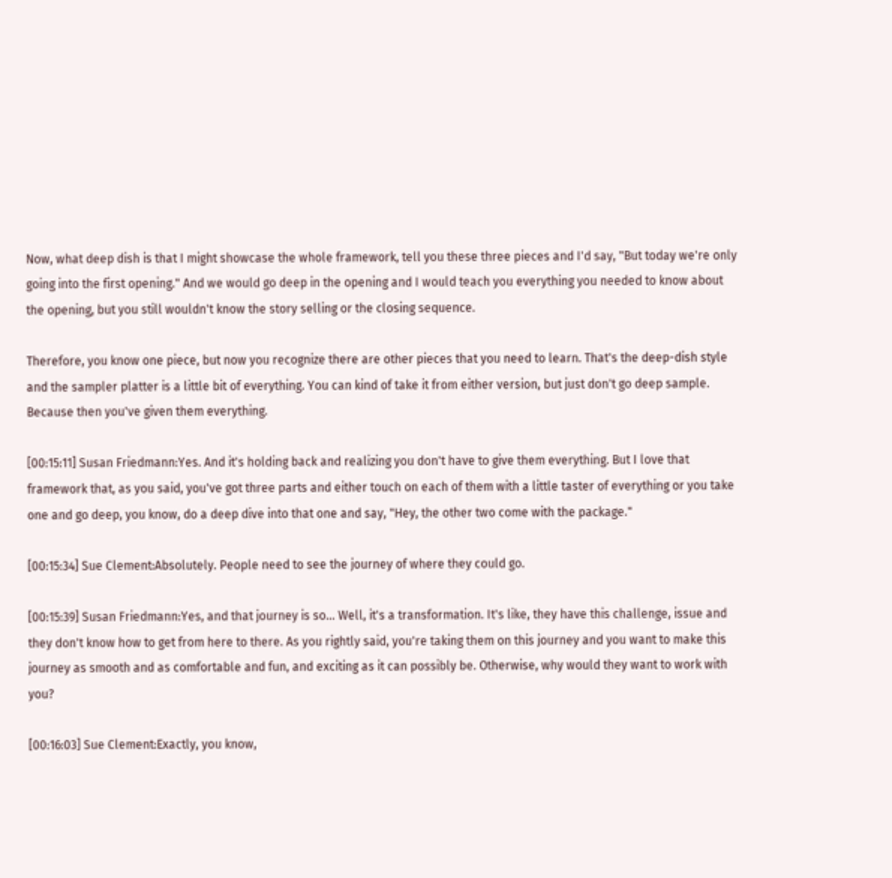Now, what deep dish is that I might showcase the whole framework, tell you these three pieces and I'd say, "But today we're only going into the first opening." And we would go deep in the opening and I would teach you everything you needed to know about the opening, but you still wouldn't know the story selling or the closing sequence.

Therefore, you know one piece, but now you recognize there are other pieces that you need to learn. That's the deep-dish style and the sampler platter is a little bit of everything. You can kind of take it from either version, but just don't go deep sample. Because then you've given them everything.

[00:15:11] Susan Friedmann:Yes. And it's holding back and realizing you don't have to give them everything. But I love that framework that, as you said, you've got three parts and either touch on each of them with a little taster of everything or you take one and go deep, you know, do a deep dive into that one and say, "Hey, the other two come with the package."

[00:15:34] Sue Clement:Absolutely. People need to see the journey of where they could go.

[00:15:39] Susan Friedmann:Yes, and that journey is so... Well, it's a transformation. It's like, they have this challenge, issue and they don't know how to get from here to there. As you rightly said, you're taking them on this journey and you want to make this journey as smooth and as comfortable and fun, and exciting as it can possibly be. Otherwise, why would they want to work with you?

[00:16:03] Sue Clement:Exactly, you know,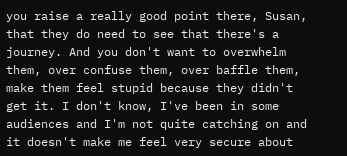you raise a really good point there, Susan, that they do need to see that there's a journey. And you don't want to overwhelm them, over confuse them, over baffle them, make them feel stupid because they didn't get it. I don't know, I've been in some audiences and I'm not quite catching on and it doesn't make me feel very secure about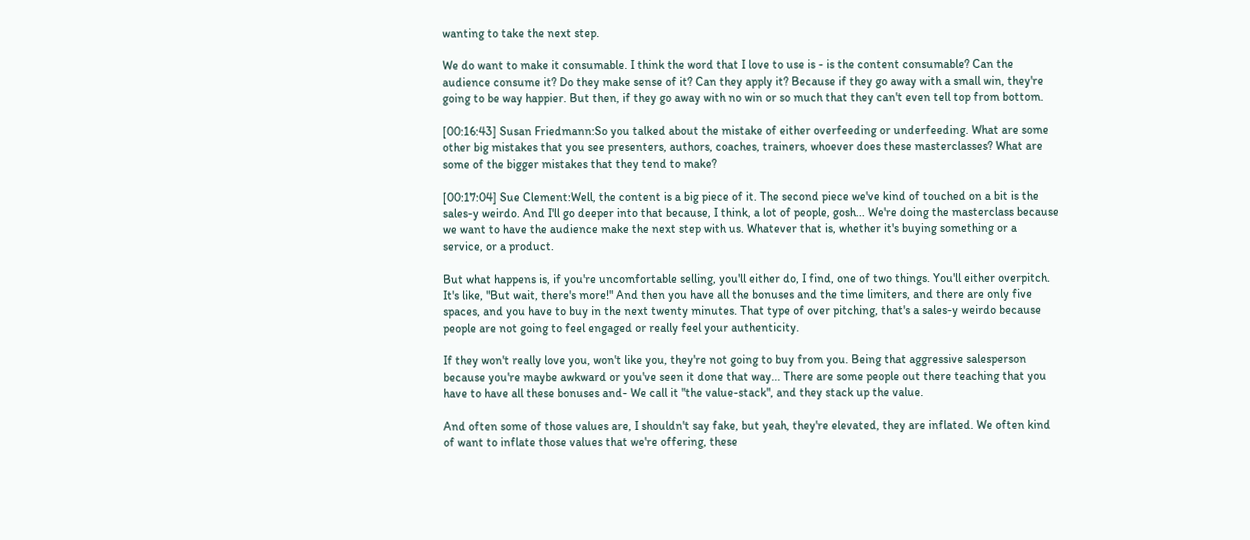wanting to take the next step.

We do want to make it consumable. I think the word that I love to use is - is the content consumable? Can the audience consume it? Do they make sense of it? Can they apply it? Because if they go away with a small win, they're going to be way happier. But then, if they go away with no win or so much that they can't even tell top from bottom.

[00:16:43] Susan Friedmann:So you talked about the mistake of either overfeeding or underfeeding. What are some other big mistakes that you see presenters, authors, coaches, trainers, whoever does these masterclasses? What are some of the bigger mistakes that they tend to make?

[00:17:04] Sue Clement:Well, the content is a big piece of it. The second piece we've kind of touched on a bit is the sales-y weirdo. And I'll go deeper into that because, I think, a lot of people, gosh... We're doing the masterclass because we want to have the audience make the next step with us. Whatever that is, whether it's buying something or a service, or a product.

But what happens is, if you're uncomfortable selling, you'll either do, I find, one of two things. You'll either overpitch. It's like, "But wait, there's more!" And then you have all the bonuses and the time limiters, and there are only five spaces, and you have to buy in the next twenty minutes. That type of over pitching, that's a sales-y weirdo because people are not going to feel engaged or really feel your authenticity.

If they won't really love you, won't like you, they're not going to buy from you. Being that aggressive salesperson because you're maybe awkward or you've seen it done that way... There are some people out there teaching that you have to have all these bonuses and- We call it "the value-stack", and they stack up the value.

And often some of those values are, I shouldn't say fake, but yeah, they're elevated, they are inflated. We often kind of want to inflate those values that we're offering, these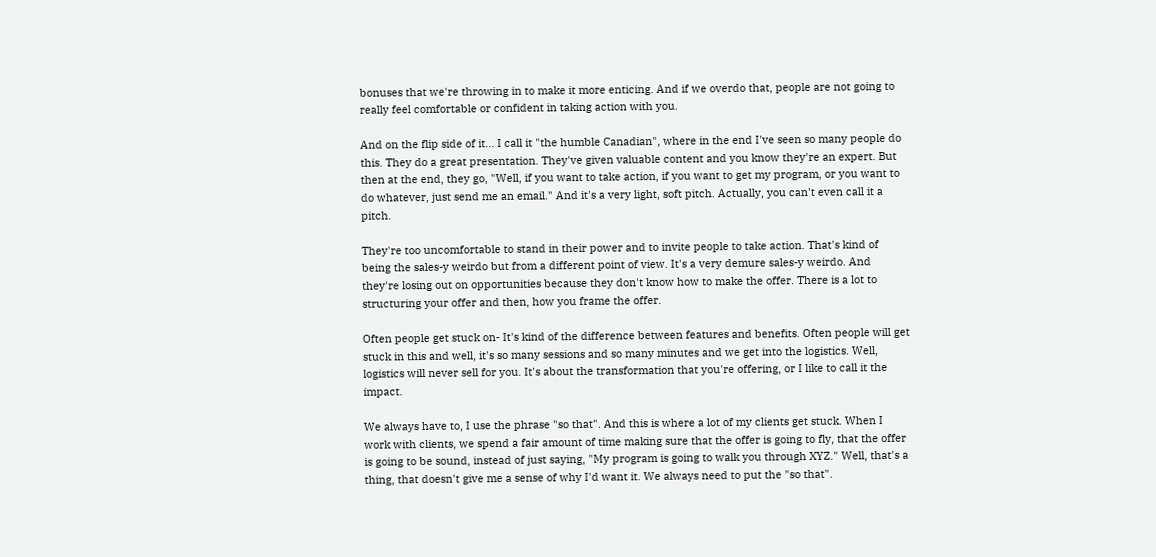bonuses that we're throwing in to make it more enticing. And if we overdo that, people are not going to really feel comfortable or confident in taking action with you.

And on the flip side of it... I call it "the humble Canadian", where in the end I've seen so many people do this. They do a great presentation. They've given valuable content and you know they're an expert. But then at the end, they go, "Well, if you want to take action, if you want to get my program, or you want to do whatever, just send me an email." And it's a very light, soft pitch. Actually, you can't even call it a pitch.

They're too uncomfortable to stand in their power and to invite people to take action. That's kind of being the sales-y weirdo but from a different point of view. It's a very demure sales-y weirdo. And they're losing out on opportunities because they don't know how to make the offer. There is a lot to structuring your offer and then, how you frame the offer.

Often people get stuck on- It's kind of the difference between features and benefits. Often people will get stuck in this and well, it's so many sessions and so many minutes and we get into the logistics. Well, logistics will never sell for you. It's about the transformation that you're offering, or I like to call it the impact.

We always have to, I use the phrase "so that". And this is where a lot of my clients get stuck. When I work with clients, we spend a fair amount of time making sure that the offer is going to fly, that the offer is going to be sound, instead of just saying, "My program is going to walk you through XYZ." Well, that's a thing, that doesn't give me a sense of why I'd want it. We always need to put the "so that".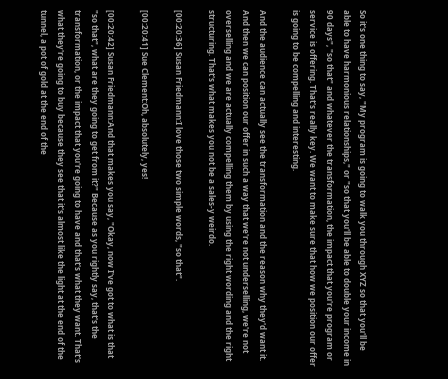So it's one thing to say, "My program is going to walk you through XYZ so that you'll be able to have harmonious relationships," or "so that you'll be able to double your income in 90 days", "so that" and whatever the transformation, the impact that you're program or service is offering. That's really key. We want to make sure that how we position our offer is going to be compelling and interesting.

And the audience can actually see the transformation and the reason why they'd want it. And then we can position our offer in such a way that we're not underselling, we're not overselling and we are actually compelling them by using the right wording and the right structuring. That's what makes you not be a sales-y weirdo.

[00:20:36] Susan Friedmann:I love those two simple words, "so that".

[00:20:41] Sue Clement:Oh, absolutely, yes!

[00:20:42] Susan Friedmann:And that makes you say, "Okay, now I've got to what is that "so that", what are they going to get from it?" Because as you rightly say, that's the transformation, or the impact that you're going to have and that's what they want. That's what they're going to buy because they see that it's almost like the light at the end of the tunnel, a pot of gold at the end of the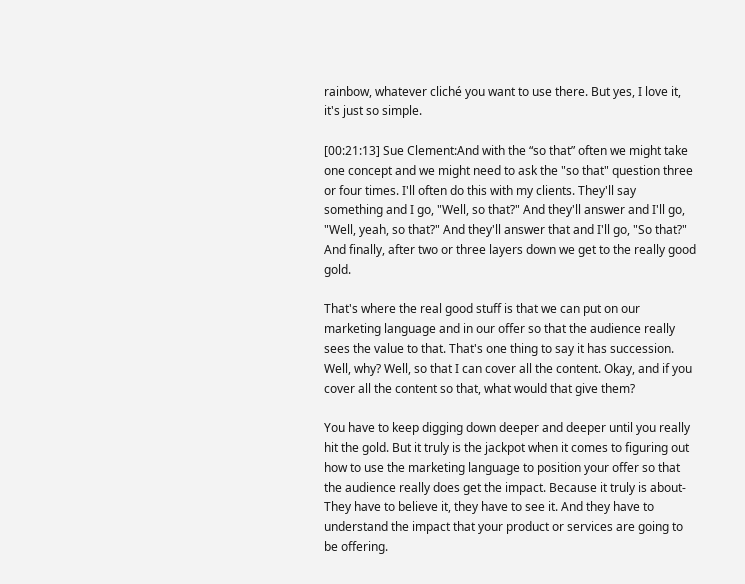rainbow, whatever cliché you want to use there. But yes, I love it, it's just so simple.

[00:21:13] Sue Clement:And with the “so that” often we might take one concept and we might need to ask the "so that" question three or four times. I'll often do this with my clients. They'll say something and I go, "Well, so that?" And they'll answer and I'll go, "Well, yeah, so that?" And they'll answer that and I'll go, "So that?" And finally, after two or three layers down we get to the really good gold.

That's where the real good stuff is that we can put on our marketing language and in our offer so that the audience really sees the value to that. That's one thing to say it has succession. Well, why? Well, so that I can cover all the content. Okay, and if you cover all the content so that, what would that give them?

You have to keep digging down deeper and deeper until you really hit the gold. But it truly is the jackpot when it comes to figuring out how to use the marketing language to position your offer so that the audience really does get the impact. Because it truly is about- They have to believe it, they have to see it. And they have to understand the impact that your product or services are going to be offering.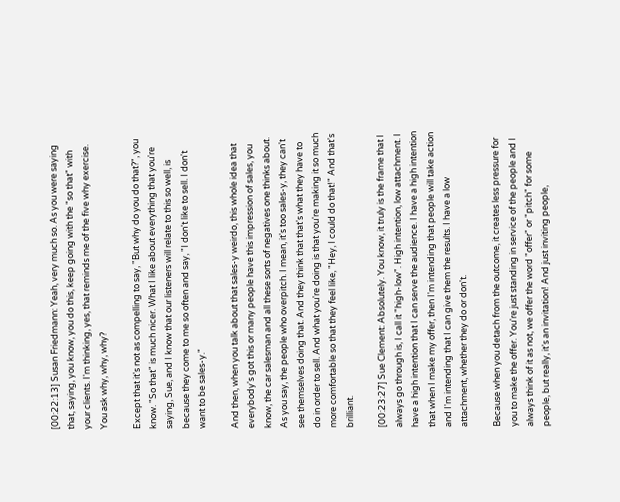[00:22:13] Susan Friedmann: Yeah, very much so. As you were saying that, saying, you know, you do this, keep going with the "so that" with your clients. I'm thinking, yes, that reminds me of the five why exercise. You ask why, why, why?

Except that it's not as compelling to say, "But why do you do that?", you know. "So that" is much nicer. What I like about everything that you're saying, Sue, and I know that our listeners will relate to this so well, is because they come to me so often and say, "I don't like to sell. I don't want to be sales-y."

And then, when you talk about that sales-y weirdo, this whole idea that everybody's got this or many people have this impression of sales, you know, the car salesman and all these sorts of negatives one thinks about. As you say, the people who overpitch. I mean, it's too sales-y, they can't see themselves doing that. And they think that that's what they have to do in order to sell. And what you're doing is that you're making it so much more comfortable so that they feel like, "Hey, I could do that!" And that's brilliant.

[00:23:27] Sue Clement: Absolutely. You know, it truly is the frame that I always go through is, I call it "high-low". High intention, low attachment. I have a high intention that I can serve the audience. I have a high intention that when I make my offer, then I'm intending that people will take action and I'm intending that I can give them the results. I have a low attachment, whether they do or don't.

Because when you detach from the outcome, it creates less pressure for you to make the offer. You're just standing in service of the people and I always think of it as not, we offer the word "offer" or "pitch" for some people, but really, it's an invitation! And just inviting people,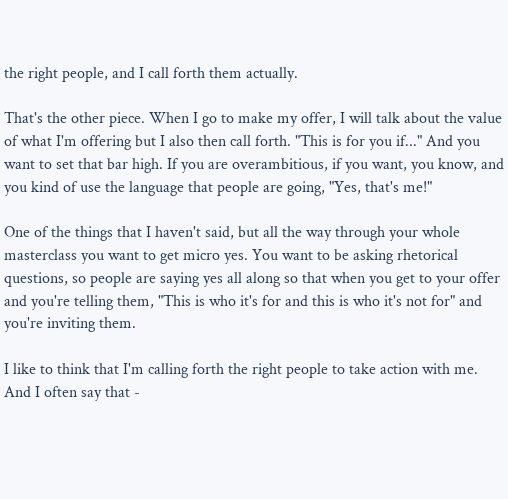the right people, and I call forth them actually.

That's the other piece. When I go to make my offer, I will talk about the value of what I'm offering but I also then call forth. "This is for you if..." And you want to set that bar high. If you are overambitious, if you want, you know, and you kind of use the language that people are going, "Yes, that's me!"

One of the things that I haven't said, but all the way through your whole masterclass you want to get micro yes. You want to be asking rhetorical questions, so people are saying yes all along so that when you get to your offer and you're telling them, "This is who it's for and this is who it's not for" and you're inviting them.

I like to think that I'm calling forth the right people to take action with me. And I often say that -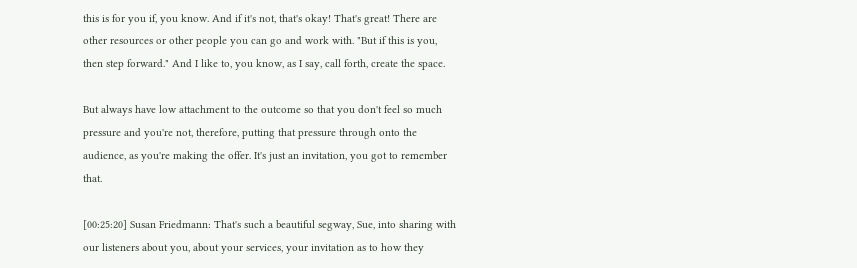this is for you if, you know. And if it's not, that's okay! That's great! There are other resources or other people you can go and work with. "But if this is you, then step forward." And I like to, you know, as I say, call forth, create the space.

But always have low attachment to the outcome so that you don't feel so much pressure and you're not, therefore, putting that pressure through onto the audience, as you're making the offer. It's just an invitation, you got to remember that.

[00:25:20] Susan Friedmann: That's such a beautiful segway, Sue, into sharing with our listeners about you, about your services, your invitation as to how they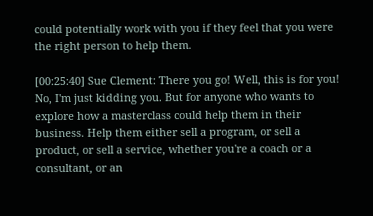could potentially work with you if they feel that you were the right person to help them.

[00:25:40] Sue Clement: There you go! Well, this is for you! No, I'm just kidding you. But for anyone who wants to explore how a masterclass could help them in their business. Help them either sell a program, or sell a product, or sell a service, whether you're a coach or a consultant, or an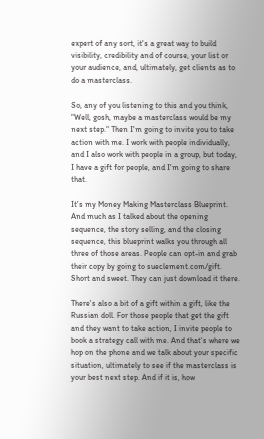expert of any sort, it's a great way to build visibility, credibility and of course, your list or your audience, and, ultimately, get clients as to do a masterclass.

So, any of you listening to this and you think, "Well, gosh, maybe a masterclass would be my next step." Then I'm going to invite you to take action with me. I work with people individually, and I also work with people in a group, but today, I have a gift for people, and I'm going to share that.

It's my Money Making Masterclass Blueprint. And much as I talked about the opening sequence, the story selling, and the closing sequence, this blueprint walks you through all three of those areas. People can opt-in and grab their copy by going to sueclement.com/gift. Short and sweet. They can just download it there.

There's also a bit of a gift within a gift, like the Russian doll. For those people that get the gift and they want to take action, I invite people to book a strategy call with me. And that's where we hop on the phone and we talk about your specific situation, ultimately to see if the masterclass is your best next step. And if it is, how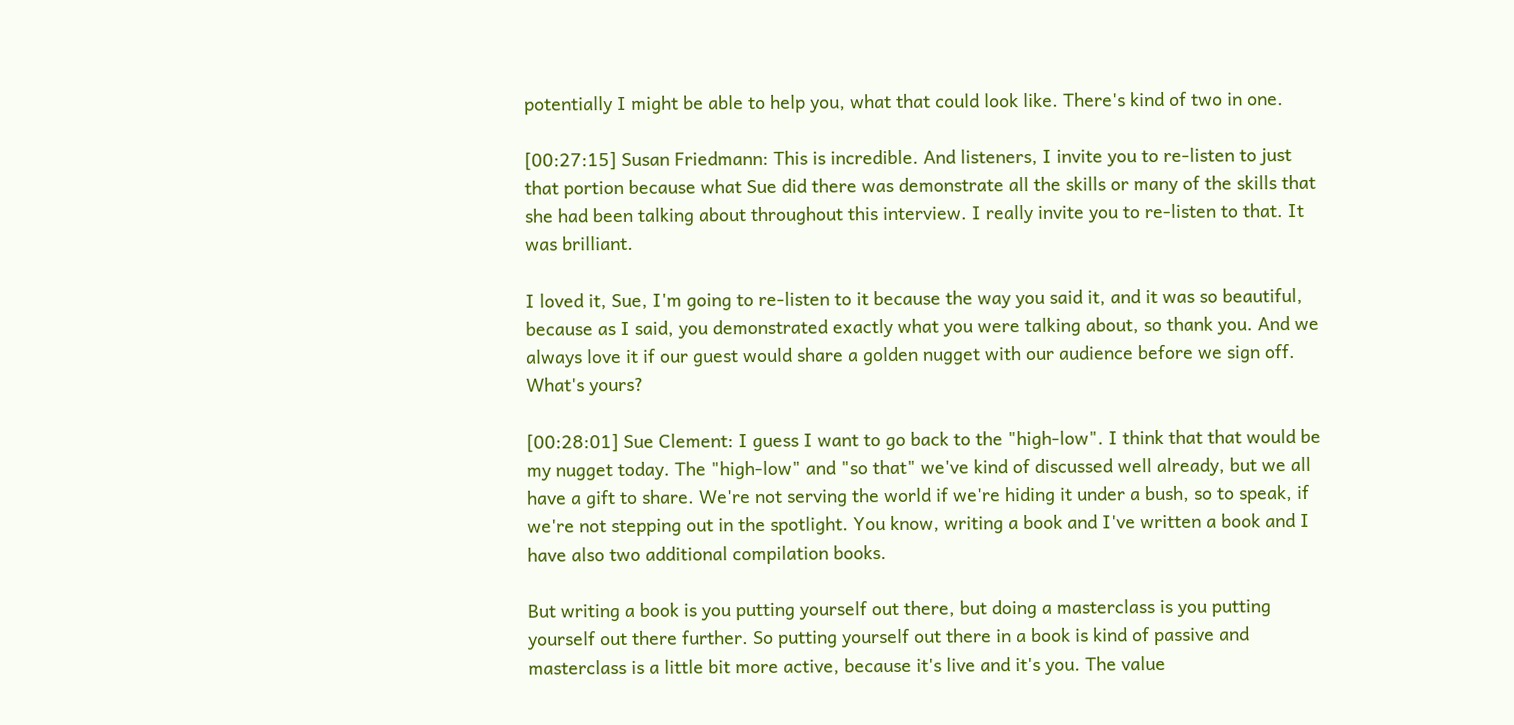potentially I might be able to help you, what that could look like. There's kind of two in one.

[00:27:15] Susan Friedmann: This is incredible. And listeners, I invite you to re-listen to just that portion because what Sue did there was demonstrate all the skills or many of the skills that she had been talking about throughout this interview. I really invite you to re-listen to that. It was brilliant.

I loved it, Sue, I'm going to re-listen to it because the way you said it, and it was so beautiful, because as I said, you demonstrated exactly what you were talking about, so thank you. And we always love it if our guest would share a golden nugget with our audience before we sign off. What's yours?

[00:28:01] Sue Clement: I guess I want to go back to the "high-low". I think that that would be my nugget today. The "high-low" and "so that" we've kind of discussed well already, but we all have a gift to share. We're not serving the world if we're hiding it under a bush, so to speak, if we're not stepping out in the spotlight. You know, writing a book and I've written a book and I have also two additional compilation books.

But writing a book is you putting yourself out there, but doing a masterclass is you putting yourself out there further. So putting yourself out there in a book is kind of passive and masterclass is a little bit more active, because it's live and it's you. The value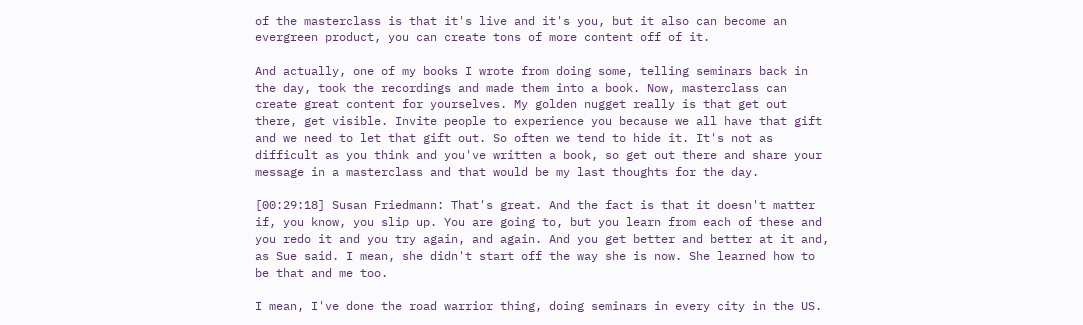of the masterclass is that it's live and it's you, but it also can become an evergreen product, you can create tons of more content off of it.

And actually, one of my books I wrote from doing some, telling seminars back in the day, took the recordings and made them into a book. Now, masterclass can create great content for yourselves. My golden nugget really is that get out there, get visible. Invite people to experience you because we all have that gift and we need to let that gift out. So often we tend to hide it. It's not as difficult as you think and you've written a book, so get out there and share your message in a masterclass and that would be my last thoughts for the day.

[00:29:18] Susan Friedmann: That's great. And the fact is that it doesn't matter if, you know, you slip up. You are going to, but you learn from each of these and you redo it and you try again, and again. And you get better and better at it and, as Sue said. I mean, she didn't start off the way she is now. She learned how to be that and me too.

I mean, I've done the road warrior thing, doing seminars in every city in the US.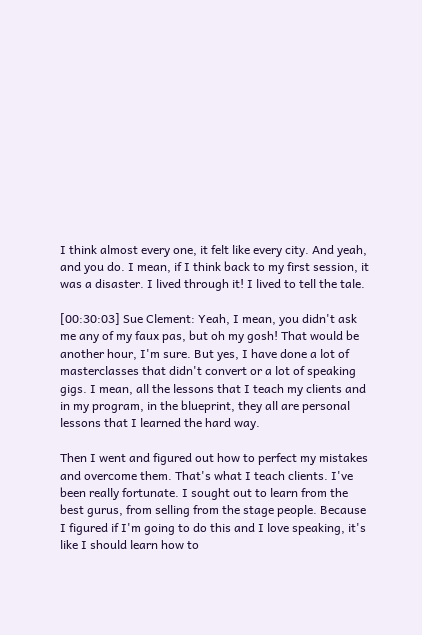I think almost every one, it felt like every city. And yeah, and you do. I mean, if I think back to my first session, it was a disaster. I lived through it! I lived to tell the tale.

[00:30:03] Sue Clement: Yeah, I mean, you didn't ask me any of my faux pas, but oh my gosh! That would be another hour, I'm sure. But yes, I have done a lot of masterclasses that didn't convert or a lot of speaking gigs. I mean, all the lessons that I teach my clients and in my program, in the blueprint, they all are personal lessons that I learned the hard way.

Then I went and figured out how to perfect my mistakes and overcome them. That's what I teach clients. I've been really fortunate. I sought out to learn from the best gurus, from selling from the stage people. Because I figured if I'm going to do this and I love speaking, it's like I should learn how to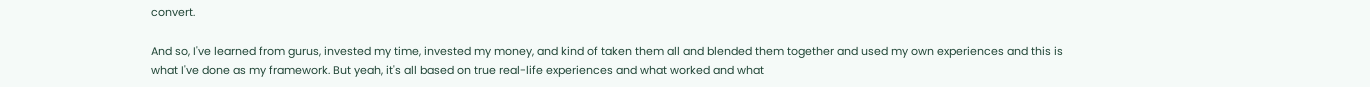convert.

And so, I've learned from gurus, invested my time, invested my money, and kind of taken them all and blended them together and used my own experiences and this is what I've done as my framework. But yeah, it's all based on true real-life experiences and what worked and what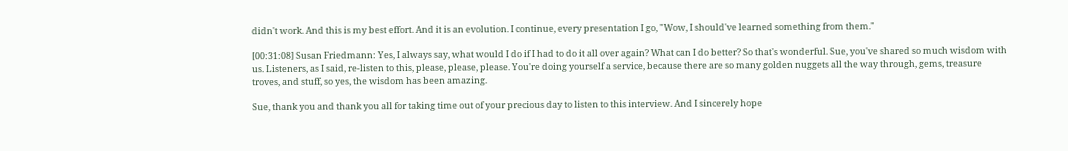didn't work. And this is my best effort. And it is an evolution. I continue, every presentation I go, "Wow, I should've learned something from them."

[00:31:08] Susan Friedmann: Yes, I always say, what would I do if I had to do it all over again? What can I do better? So that's wonderful. Sue, you've shared so much wisdom with us. Listeners, as I said, re-listen to this, please, please, please. You're doing yourself a service, because there are so many golden nuggets all the way through, gems, treasure troves, and stuff, so yes, the wisdom has been amazing.

Sue, thank you and thank you all for taking time out of your precious day to listen to this interview. And I sincerely hope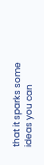that it sparks some ideas you can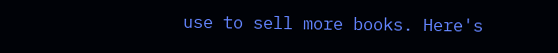use to sell more books. Here's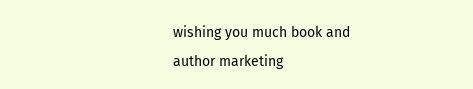wishing you much book and author marketing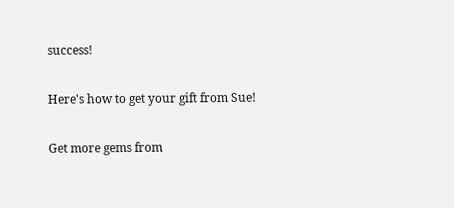success!

Here's how to get your gift from Sue!

Get more gems from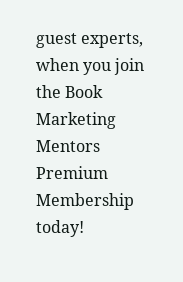guest experts, when you join the Book Marketing Mentors Premium Membership today!